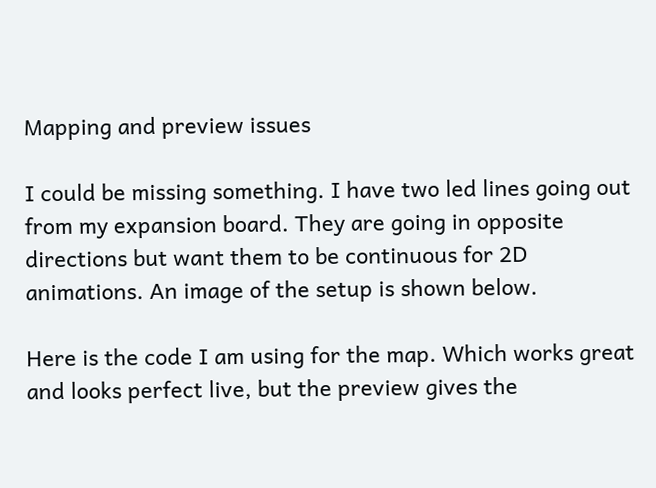Mapping and preview issues

I could be missing something. I have two led lines going out from my expansion board. They are going in opposite directions but want them to be continuous for 2D animations. An image of the setup is shown below.

Here is the code I am using for the map. Which works great and looks perfect live, but the preview gives the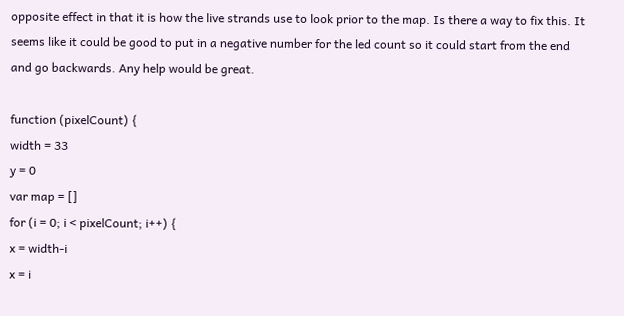opposite effect in that it is how the live strands use to look prior to the map. Is there a way to fix this. It seems like it could be good to put in a negative number for the led count so it could start from the end and go backwards. Any help would be great.

function (pixelCount) {
width = 33
y = 0
var map = []
for (i = 0; i < pixelCount; i++) {
x = width-i
x = i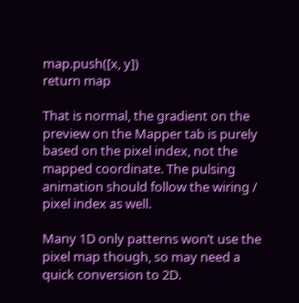map.push([x, y])
return map

That is normal, the gradient on the preview on the Mapper tab is purely based on the pixel index, not the mapped coordinate. The pulsing animation should follow the wiring / pixel index as well.

Many 1D only patterns won’t use the pixel map though, so may need a quick conversion to 2D.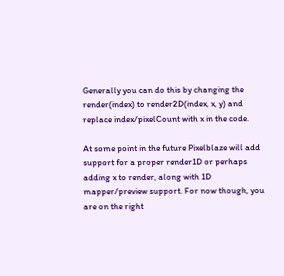Generally you can do this by changing the render(index) to render2D(index, x, y) and replace index/pixelCount with x in the code.

At some point in the future Pixelblaze will add support for a proper render1D or perhaps adding x to render, along with 1D mapper/preview support. For now though, you are on the right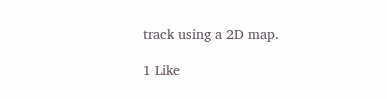track using a 2D map.

1 Like